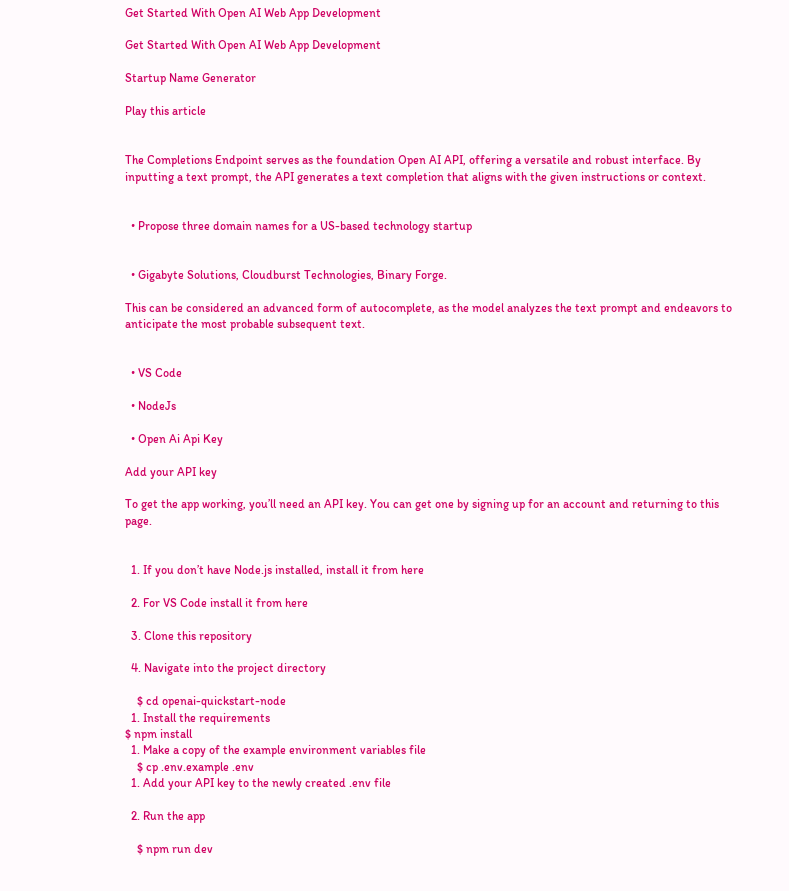Get Started With Open AI Web App Development

Get Started With Open AI Web App Development

Startup Name Generator

Play this article


The Completions Endpoint serves as the foundation Open AI API, offering a versatile and robust interface. By inputting a text prompt, the API generates a text completion that aligns with the given instructions or context.


  • Propose three domain names for a US-based technology startup


  • Gigabyte Solutions, Cloudburst Technologies, Binary Forge.

This can be considered an advanced form of autocomplete, as the model analyzes the text prompt and endeavors to anticipate the most probable subsequent text.


  • VS Code

  • NodeJs

  • Open Ai Api Key

Add your API key

To get the app working, you’ll need an API key. You can get one by signing up for an account and returning to this page.


  1. If you don’t have Node.js installed, install it from here

  2. For VS Code install it from here

  3. Clone this repository

  4. Navigate into the project directory

    $ cd openai-quickstart-node
  1. Install the requirements
$ npm install
  1. Make a copy of the example environment variables file
    $ cp .env.example .env
  1. Add your API key to the newly created .env file

  2. Run the app

    $ npm run dev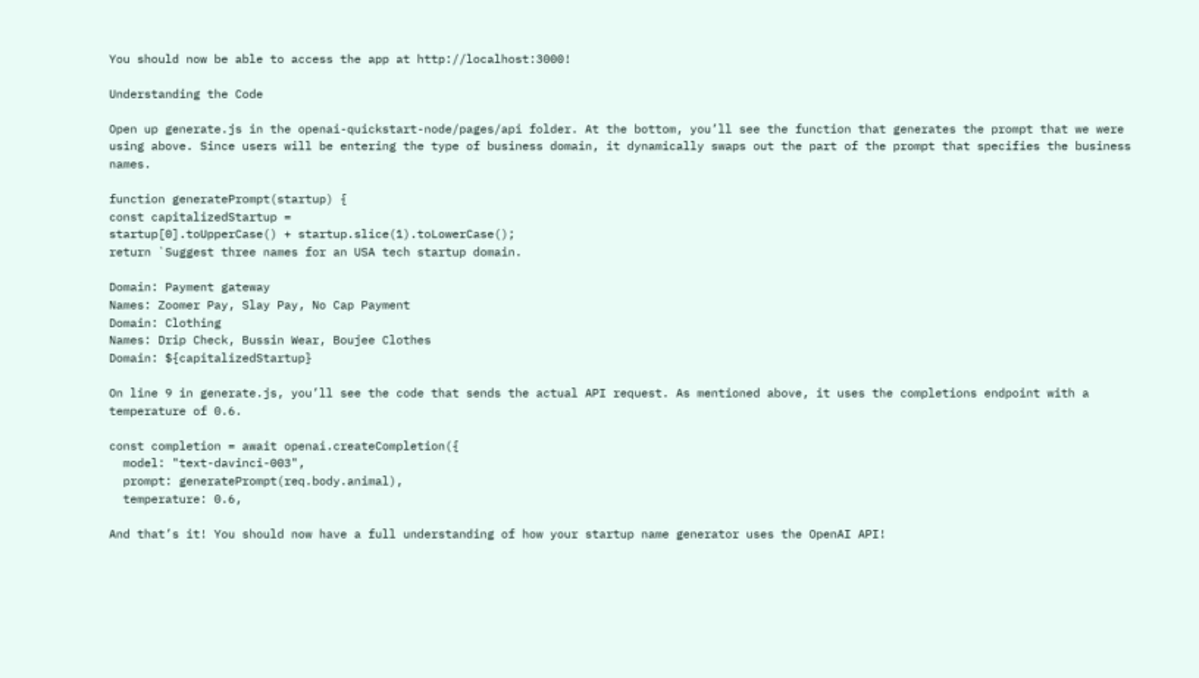You should now be able to access the app at http://localhost:3000!

Understanding the Code

Open up generate.js in the openai-quickstart-node/pages/api folder. At the bottom, you’ll see the function that generates the prompt that we were using above. Since users will be entering the type of business domain, it dynamically swaps out the part of the prompt that specifies the business names.

function generatePrompt(startup) {
const capitalizedStartup =
startup[0].toUpperCase() + startup.slice(1).toLowerCase();
return `Suggest three names for an USA tech startup domain.

Domain: Payment gateway
Names: Zoomer Pay, Slay Pay, No Cap Payment
Domain: Clothing
Names: Drip Check, Bussin Wear, Boujee Clothes
Domain: ${capitalizedStartup}

On line 9 in generate.js, you’ll see the code that sends the actual API request. As mentioned above, it uses the completions endpoint with a temperature of 0.6.

const completion = await openai.createCompletion({
  model: "text-davinci-003",
  prompt: generatePrompt(req.body.animal),
  temperature: 0.6,

And that’s it! You should now have a full understanding of how your startup name generator uses the OpenAI API!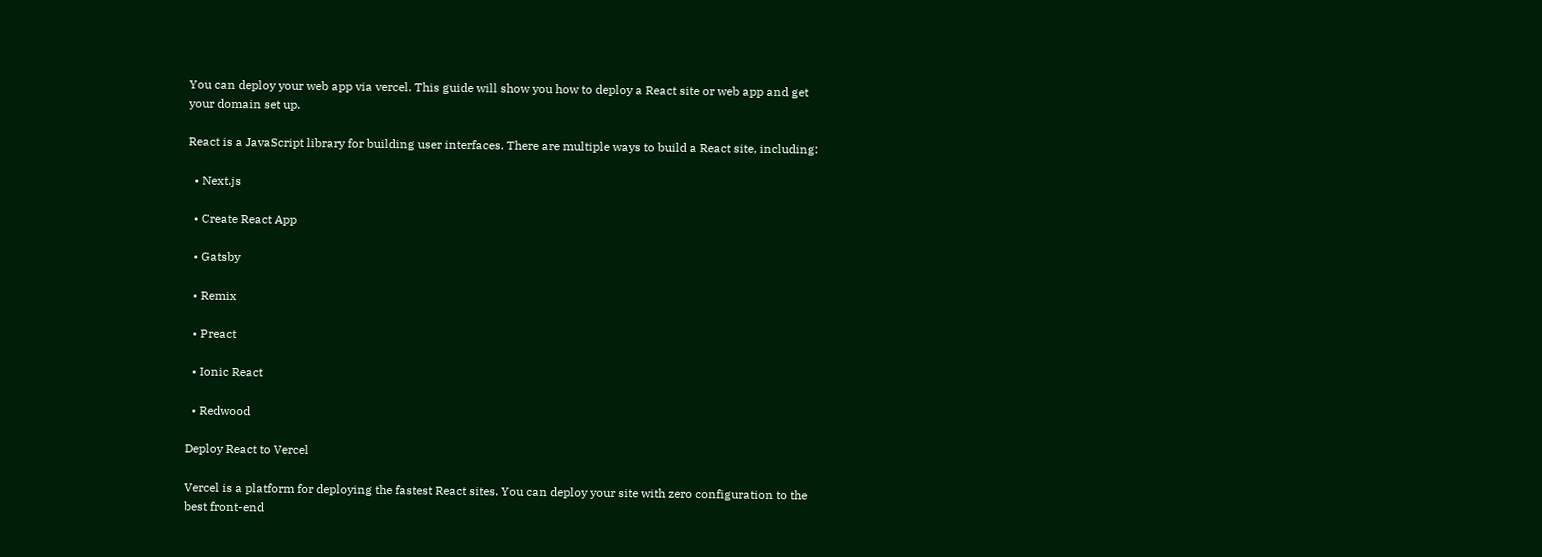You can deploy your web app via vercel. This guide will show you how to deploy a React site or web app and get your domain set up.

React is a JavaScript library for building user interfaces. There are multiple ways to build a React site, including:

  • Next.js

  • Create React App

  • Gatsby

  • Remix

  • Preact

  • Ionic React

  • Redwood

Deploy React to Vercel

Vercel is a platform for deploying the fastest React sites. You can deploy your site with zero configuration to the best front-end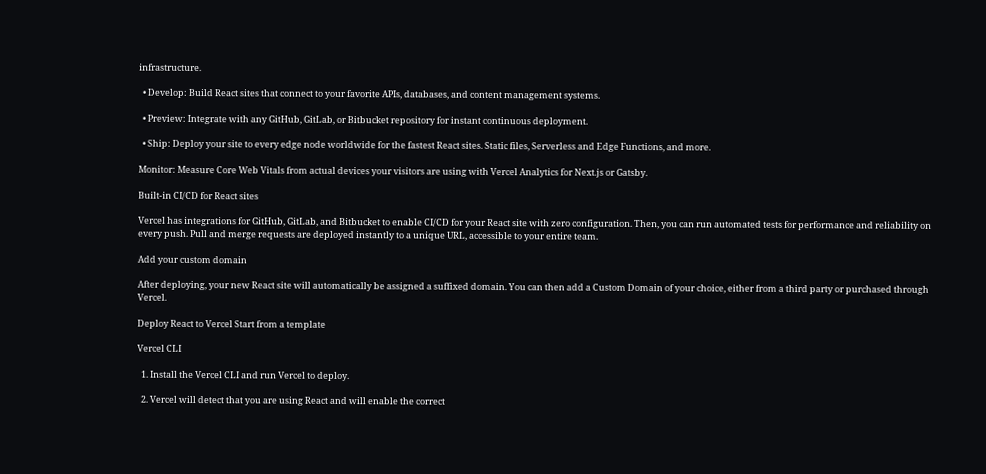infrastructure.

  • Develop: Build React sites that connect to your favorite APIs, databases, and content management systems.

  • Preview: Integrate with any GitHub, GitLab, or Bitbucket repository for instant continuous deployment.

  • Ship: Deploy your site to every edge node worldwide for the fastest React sites. Static files, Serverless and Edge Functions, and more.

Monitor: Measure Core Web Vitals from actual devices your visitors are using with Vercel Analytics for Next.js or Gatsby.

Built-in CI/CD for React sites

Vercel has integrations for GitHub, GitLab, and Bitbucket to enable CI/CD for your React site with zero configuration. Then, you can run automated tests for performance and reliability on every push. Pull and merge requests are deployed instantly to a unique URL, accessible to your entire team.

Add your custom domain

After deploying, your new React site will automatically be assigned a suffixed domain. You can then add a Custom Domain of your choice, either from a third party or purchased through Vercel.

Deploy React to Vercel Start from a template

Vercel CLI

  1. Install the Vercel CLI and run Vercel to deploy.

  2. Vercel will detect that you are using React and will enable the correct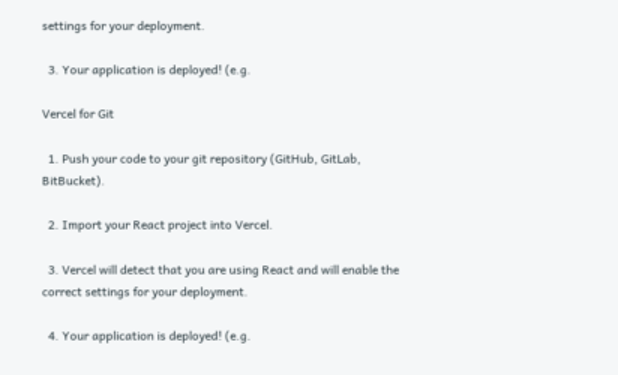settings for your deployment.

  3. Your application is deployed! (e.g.

Vercel for Git

  1. Push your code to your git repository (GitHub, GitLab, BitBucket).

  2. Import your React project into Vercel.

  3. Vercel will detect that you are using React and will enable the correct settings for your deployment.

  4. Your application is deployed! (e.g.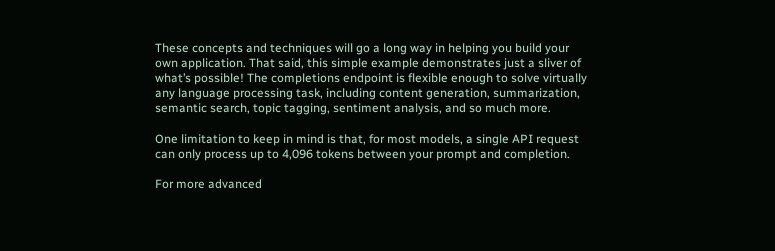These concepts and techniques will go a long way in helping you build your own application. That said, this simple example demonstrates just a sliver of what’s possible! The completions endpoint is flexible enough to solve virtually any language processing task, including content generation, summarization, semantic search, topic tagging, sentiment analysis, and so much more.

One limitation to keep in mind is that, for most models, a single API request can only process up to 4,096 tokens between your prompt and completion.

For more advanced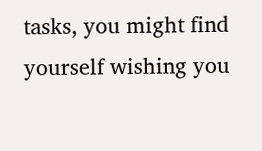tasks, you might find yourself wishing you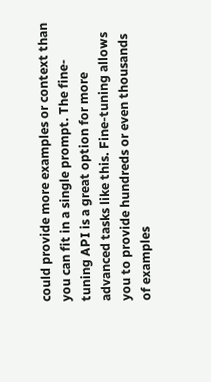could provide more examples or context than you can fit in a single prompt. The fine-tuning API is a great option for more advanced tasks like this. Fine-tuning allows you to provide hundreds or even thousands of examples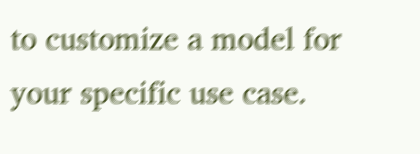to customize a model for your specific use case.